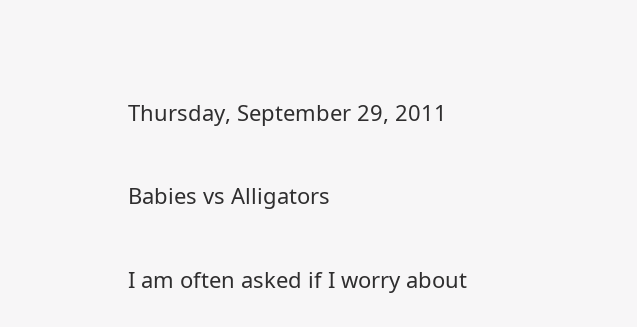Thursday, September 29, 2011

Babies vs Alligators

I am often asked if I worry about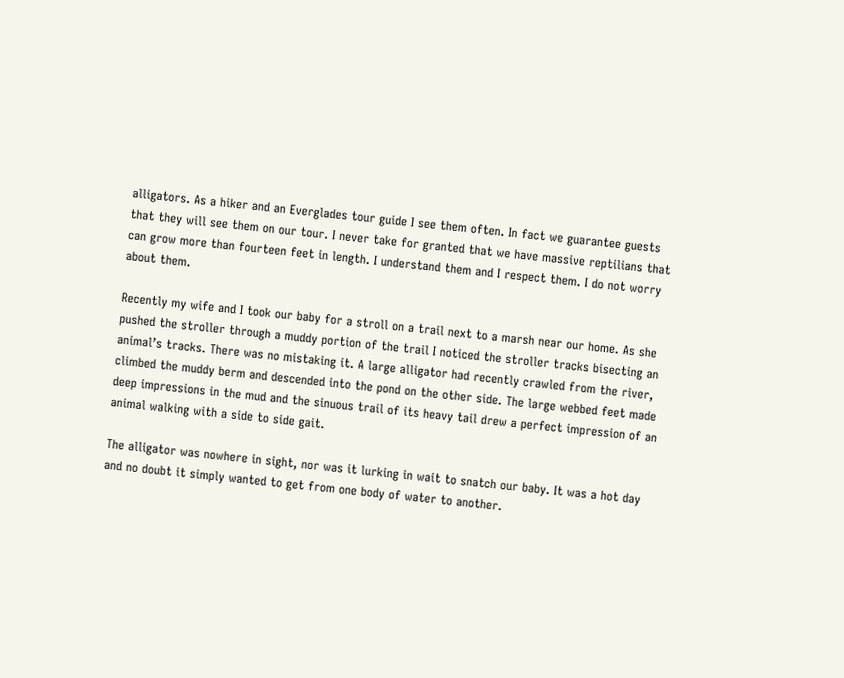alligators. As a hiker and an Everglades tour guide I see them often. In fact we guarantee guests that they will see them on our tour. I never take for granted that we have massive reptilians that can grow more than fourteen feet in length. I understand them and I respect them. I do not worry about them.

Recently my wife and I took our baby for a stroll on a trail next to a marsh near our home. As she pushed the stroller through a muddy portion of the trail I noticed the stroller tracks bisecting an animal’s tracks. There was no mistaking it. A large alligator had recently crawled from the river, climbed the muddy berm and descended into the pond on the other side. The large webbed feet made deep impressions in the mud and the sinuous trail of its heavy tail drew a perfect impression of an animal walking with a side to side gait.

The alligator was nowhere in sight, nor was it lurking in wait to snatch our baby. It was a hot day and no doubt it simply wanted to get from one body of water to another.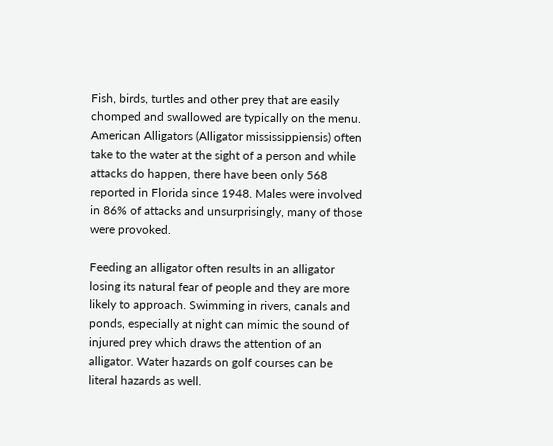Fish, birds, turtles and other prey that are easily chomped and swallowed are typically on the menu. American Alligators (Alligator mississippiensis) often take to the water at the sight of a person and while attacks do happen, there have been only 568 reported in Florida since 1948. Males were involved in 86% of attacks and unsurprisingly, many of those were provoked.

Feeding an alligator often results in an alligator losing its natural fear of people and they are more likely to approach. Swimming in rivers, canals and ponds, especially at night can mimic the sound of injured prey which draws the attention of an alligator. Water hazards on golf courses can be literal hazards as well.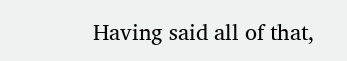Having said all of that,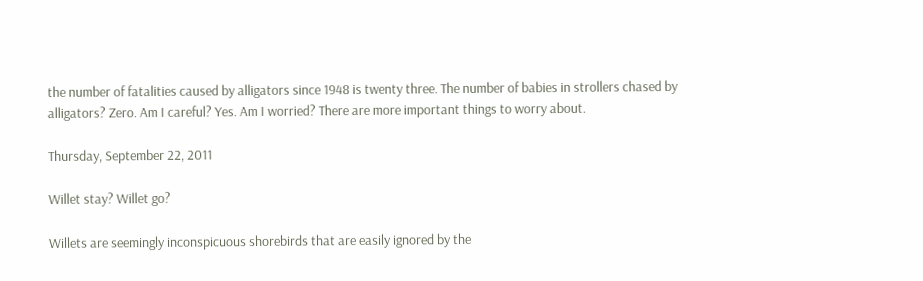the number of fatalities caused by alligators since 1948 is twenty three. The number of babies in strollers chased by alligators? Zero. Am I careful? Yes. Am I worried? There are more important things to worry about.

Thursday, September 22, 2011

Willet stay? Willet go?

Willets are seemingly inconspicuous shorebirds that are easily ignored by the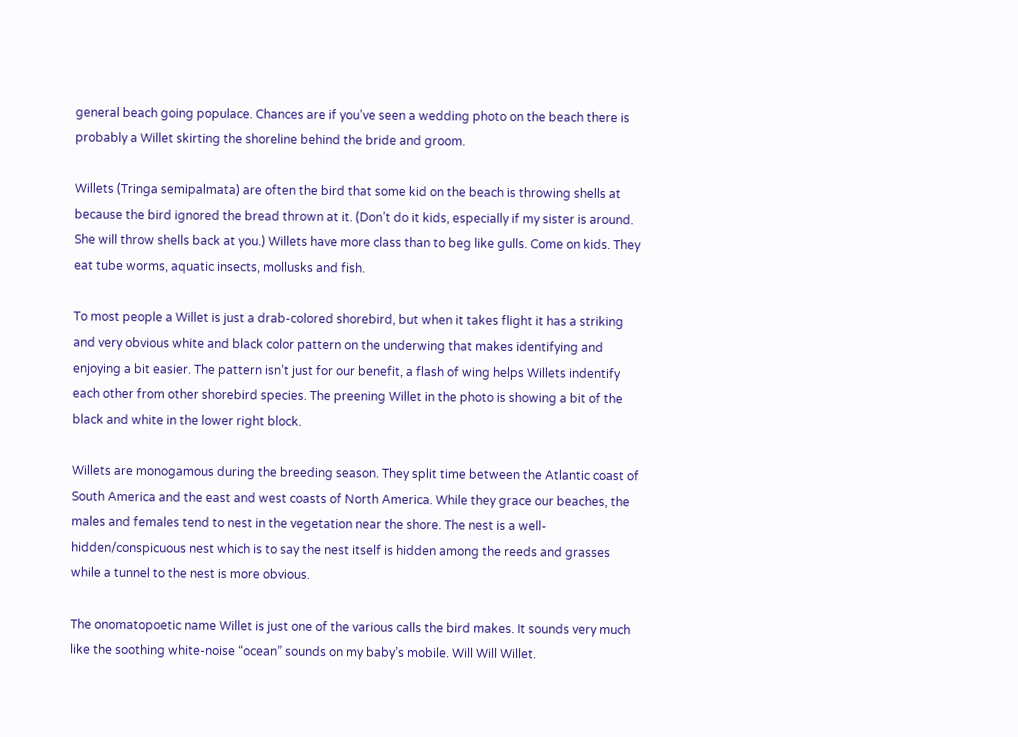general beach going populace. Chances are if you’ve seen a wedding photo on the beach there is probably a Willet skirting the shoreline behind the bride and groom.

Willets (Tringa semipalmata) are often the bird that some kid on the beach is throwing shells at because the bird ignored the bread thrown at it. (Don’t do it kids, especially if my sister is around. She will throw shells back at you.) Willets have more class than to beg like gulls. Come on kids. They eat tube worms, aquatic insects, mollusks and fish.

To most people a Willet is just a drab-colored shorebird, but when it takes flight it has a striking and very obvious white and black color pattern on the underwing that makes identifying and enjoying a bit easier. The pattern isn’t just for our benefit, a flash of wing helps Willets indentify each other from other shorebird species. The preening Willet in the photo is showing a bit of the black and white in the lower right block.

Willets are monogamous during the breeding season. They split time between the Atlantic coast of South America and the east and west coasts of North America. While they grace our beaches, the males and females tend to nest in the vegetation near the shore. The nest is a well-hidden/conspicuous nest which is to say the nest itself is hidden among the reeds and grasses while a tunnel to the nest is more obvious.

The onomatopoetic name Willet is just one of the various calls the bird makes. It sounds very much like the soothing white-noise “ocean” sounds on my baby’s mobile. Will Will Willet.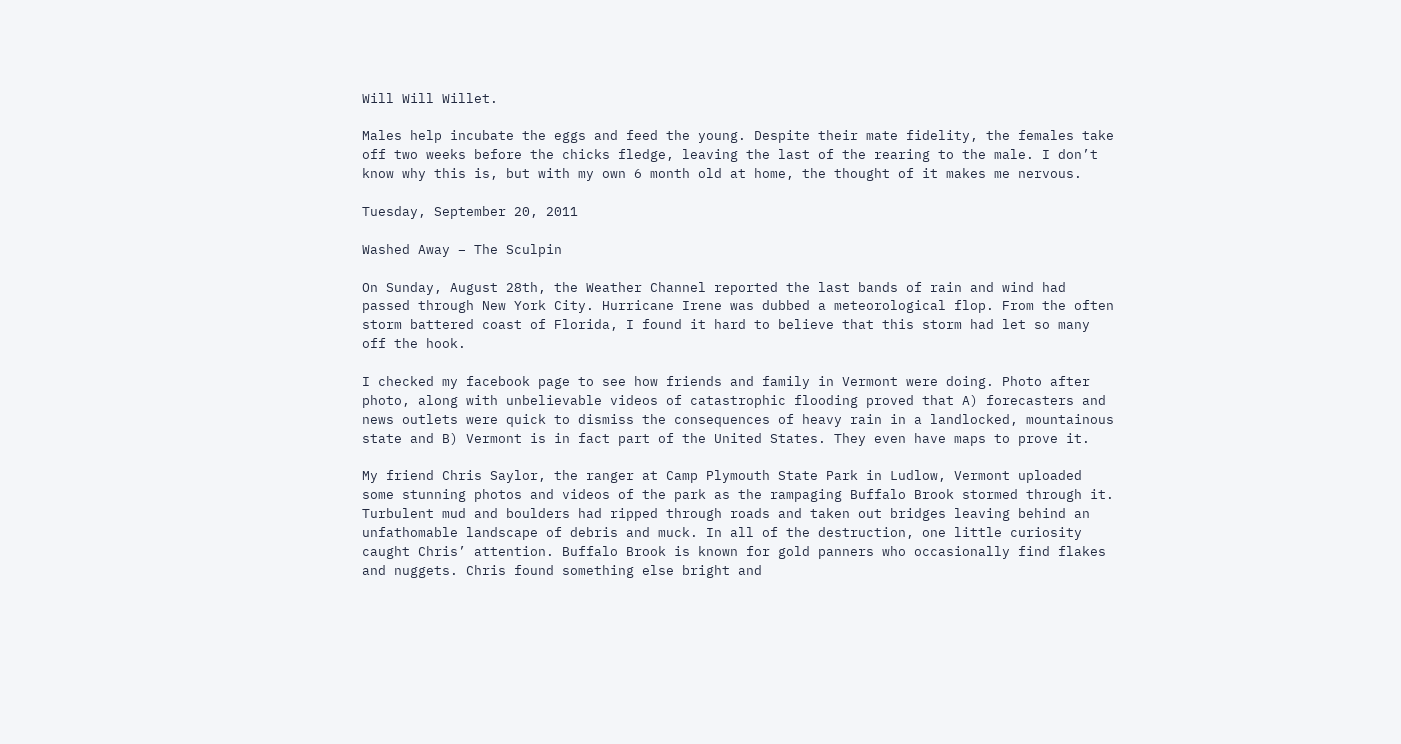Will Will Willet.

Males help incubate the eggs and feed the young. Despite their mate fidelity, the females take off two weeks before the chicks fledge, leaving the last of the rearing to the male. I don’t know why this is, but with my own 6 month old at home, the thought of it makes me nervous.

Tuesday, September 20, 2011

Washed Away – The Sculpin

On Sunday, August 28th, the Weather Channel reported the last bands of rain and wind had passed through New York City. Hurricane Irene was dubbed a meteorological flop. From the often storm battered coast of Florida, I found it hard to believe that this storm had let so many off the hook.

I checked my facebook page to see how friends and family in Vermont were doing. Photo after photo, along with unbelievable videos of catastrophic flooding proved that A) forecasters and news outlets were quick to dismiss the consequences of heavy rain in a landlocked, mountainous state and B) Vermont is in fact part of the United States. They even have maps to prove it.

My friend Chris Saylor, the ranger at Camp Plymouth State Park in Ludlow, Vermont uploaded some stunning photos and videos of the park as the rampaging Buffalo Brook stormed through it. Turbulent mud and boulders had ripped through roads and taken out bridges leaving behind an unfathomable landscape of debris and muck. In all of the destruction, one little curiosity caught Chris’ attention. Buffalo Brook is known for gold panners who occasionally find flakes and nuggets. Chris found something else bright and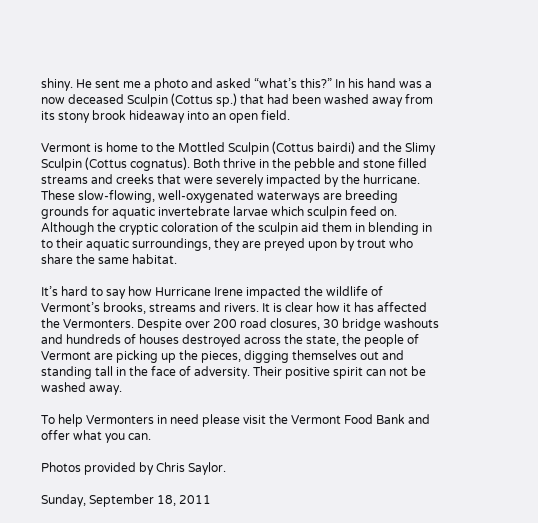shiny. He sent me a photo and asked “what’s this?” In his hand was a now deceased Sculpin (Cottus sp.) that had been washed away from its stony brook hideaway into an open field.

Vermont is home to the Mottled Sculpin (Cottus bairdi) and the Slimy Sculpin (Cottus cognatus). Both thrive in the pebble and stone filled streams and creeks that were severely impacted by the hurricane. These slow-flowing, well-oxygenated waterways are breeding grounds for aquatic invertebrate larvae which sculpin feed on. Although the cryptic coloration of the sculpin aid them in blending in to their aquatic surroundings, they are preyed upon by trout who share the same habitat.

It’s hard to say how Hurricane Irene impacted the wildlife of Vermont’s brooks, streams and rivers. It is clear how it has affected the Vermonters. Despite over 200 road closures, 30 bridge washouts and hundreds of houses destroyed across the state, the people of Vermont are picking up the pieces, digging themselves out and standing tall in the face of adversity. Their positive spirit can not be washed away.

To help Vermonters in need please visit the Vermont Food Bank and offer what you can.

Photos provided by Chris Saylor.

Sunday, September 18, 2011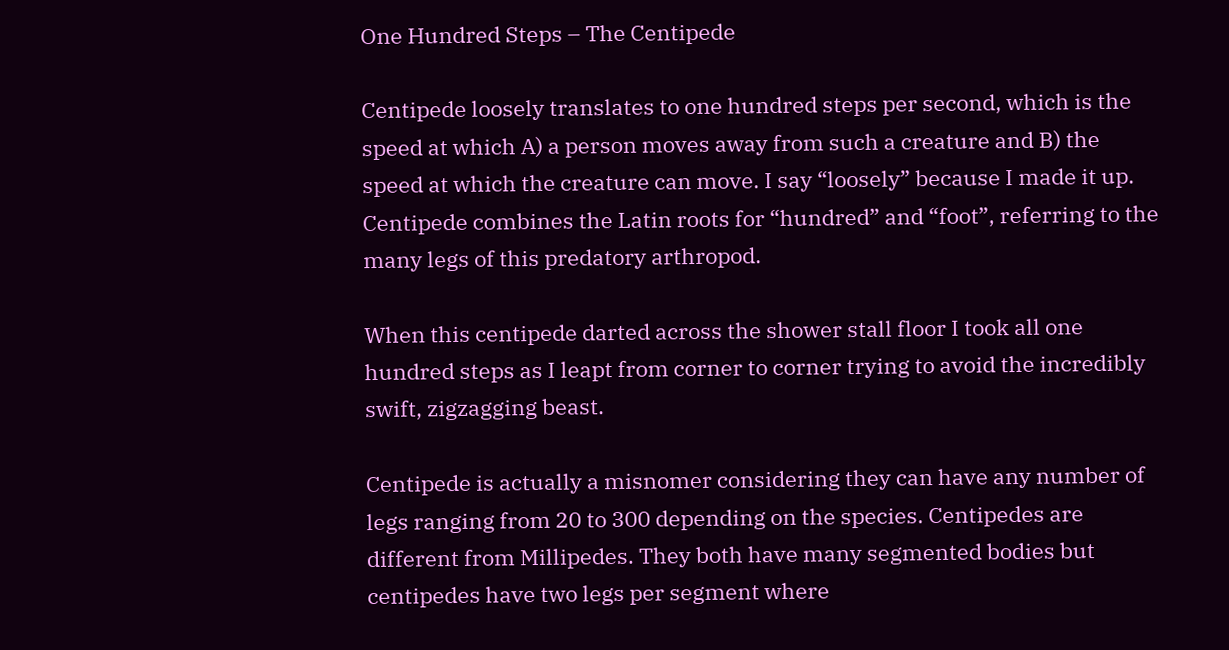One Hundred Steps – The Centipede

Centipede loosely translates to one hundred steps per second, which is the speed at which A) a person moves away from such a creature and B) the speed at which the creature can move. I say “loosely” because I made it up. Centipede combines the Latin roots for “hundred” and “foot”, referring to the many legs of this predatory arthropod.

When this centipede darted across the shower stall floor I took all one hundred steps as I leapt from corner to corner trying to avoid the incredibly swift, zigzagging beast.

Centipede is actually a misnomer considering they can have any number of legs ranging from 20 to 300 depending on the species. Centipedes are different from Millipedes. They both have many segmented bodies but centipedes have two legs per segment where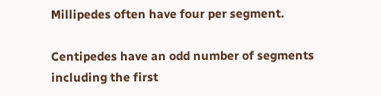Millipedes often have four per segment.

Centipedes have an odd number of segments including the first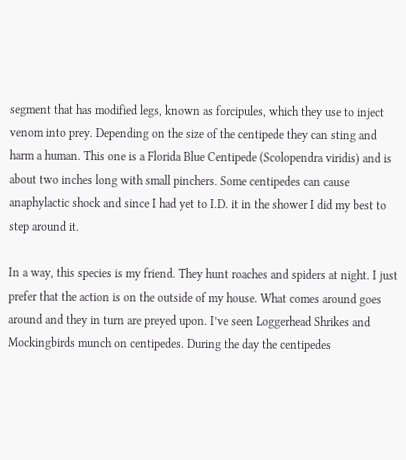segment that has modified legs, known as forcipules, which they use to inject venom into prey. Depending on the size of the centipede they can sting and harm a human. This one is a Florida Blue Centipede (Scolopendra viridis) and is about two inches long with small pinchers. Some centipedes can cause anaphylactic shock and since I had yet to I.D. it in the shower I did my best to step around it.

In a way, this species is my friend. They hunt roaches and spiders at night. I just prefer that the action is on the outside of my house. What comes around goes around and they in turn are preyed upon. I’ve seen Loggerhead Shrikes and Mockingbirds munch on centipedes. During the day the centipedes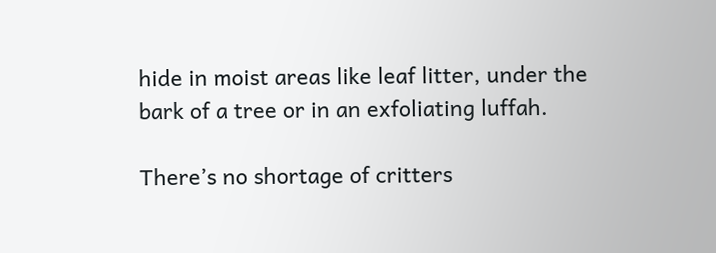hide in moist areas like leaf litter, under the bark of a tree or in an exfoliating luffah.

There’s no shortage of critters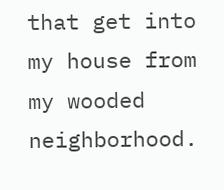that get into my house from my wooded neighborhood.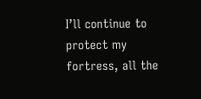I’ll continue to protect my fortress, all the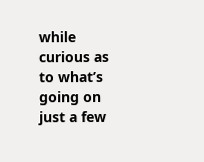while curious as to what’s going on just a few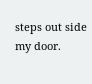steps out side my door.